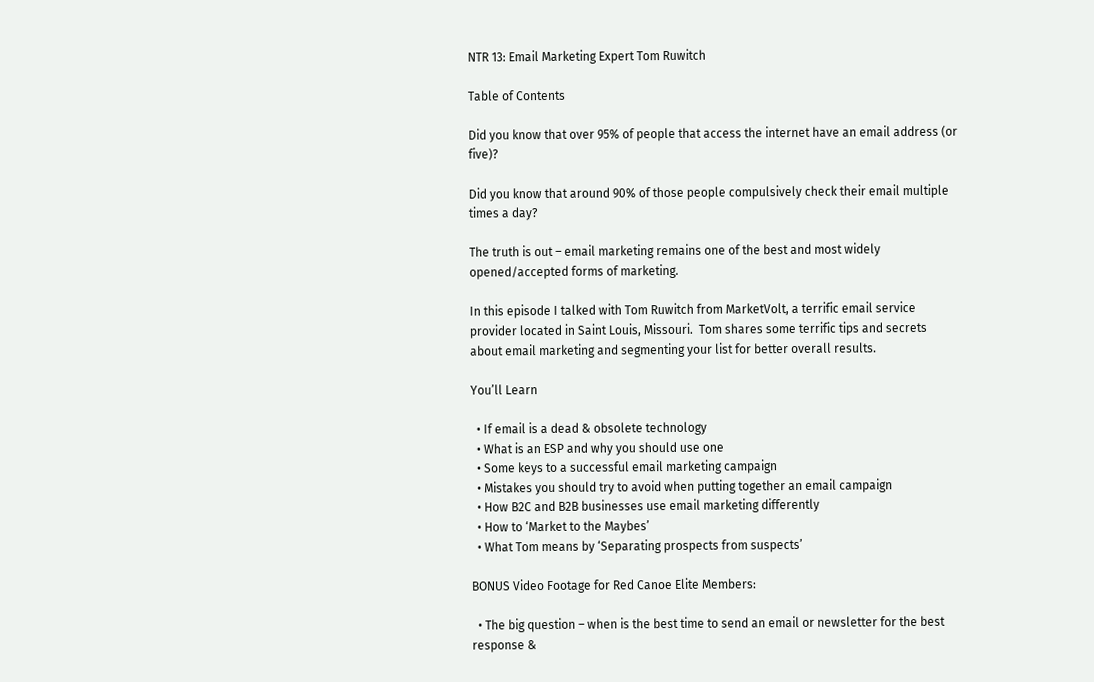NTR 13: Email Marketing Expert Tom Ruwitch

Table of Contents

Did you know that over 95% of people that access the internet have an email address (or five)?

Did you know that around 90% of those people compulsively check their email multiple times a day?

The truth is out – email marketing remains one of the best and most widely opened/accepted forms of marketing.

In this episode I talked with Tom Ruwitch from MarketVolt, a terrific email service provider located in Saint Louis, Missouri.  Tom shares some terrific tips and secrets about email marketing and segmenting your list for better overall results.

You’ll Learn

  • If email is a dead & obsolete technology
  • What is an ESP and why you should use one
  • Some keys to a successful email marketing campaign
  • Mistakes you should try to avoid when putting together an email campaign
  • How B2C and B2B businesses use email marketing differently
  • How to ‘Market to the Maybes’
  • What Tom means by ‘Separating prospects from suspects’

BONUS Video Footage for Red Canoe Elite Members:

  • The big question – when is the best time to send an email or newsletter for the best response &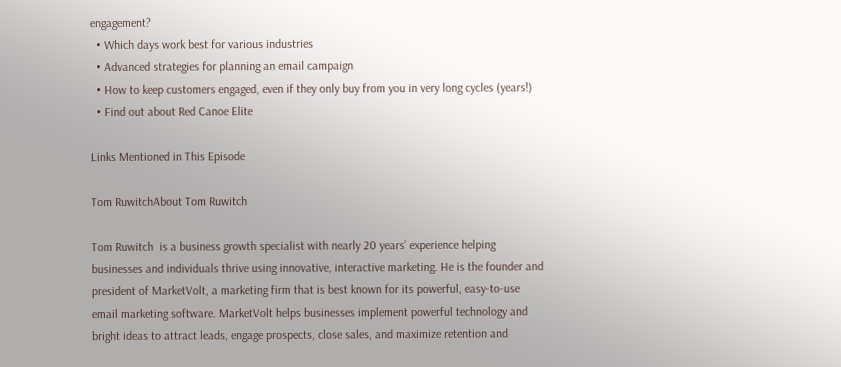engagement?
  • Which days work best for various industries
  • Advanced strategies for planning an email campaign
  • How to keep customers engaged, even if they only buy from you in very long cycles (years!)
  • Find out about Red Canoe Elite

Links Mentioned in This Episode

Tom RuwitchAbout Tom Ruwitch

Tom Ruwitch  is a business growth specialist with nearly 20 years’ experience helping businesses and individuals thrive using innovative, interactive marketing. He is the founder and president of MarketVolt, a marketing firm that is best known for its powerful, easy-to-use email marketing software. MarketVolt helps businesses implement powerful technology and bright ideas to attract leads, engage prospects, close sales, and maximize retention and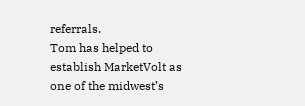referrals.
Tom has helped to establish MarketVolt as one of the midwest’s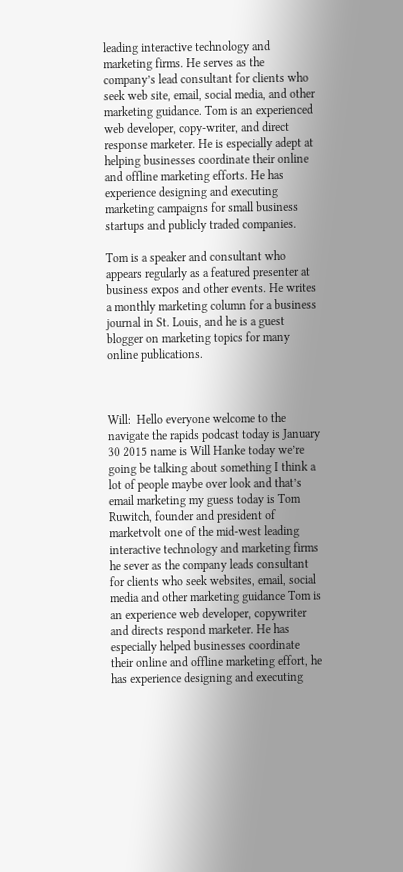leading interactive technology and marketing firms. He serves as the company’s lead consultant for clients who seek web site, email, social media, and other marketing guidance. Tom is an experienced web developer, copy-writer, and direct response marketer. He is especially adept at helping businesses coordinate their online and offline marketing efforts. He has experience designing and executing marketing campaigns for small business startups and publicly traded companies.

Tom is a speaker and consultant who appears regularly as a featured presenter at business expos and other events. He writes a monthly marketing column for a business journal in St. Louis, and he is a guest blogger on marketing topics for many online publications.



Will:  Hello everyone welcome to the navigate the rapids podcast today is January 30 2015 name is Will Hanke today we’re going be talking about something I think a lot of people maybe over look and that’s email marketing my guess today is Tom Ruwitch, founder and president of marketvolt one of the mid-west leading interactive technology and marketing firms he sever as the company leads consultant for clients who seek websites, email, social media and other marketing guidance Tom is an experience web developer, copywriter and directs respond marketer. He has especially helped businesses coordinate their online and offline marketing effort, he has experience designing and executing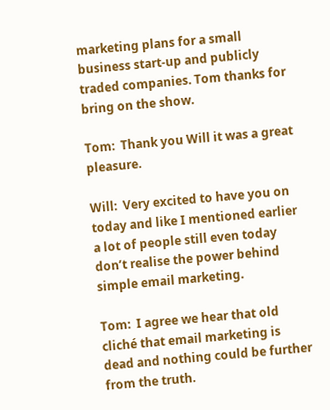marketing plans for a small business start-up and publicly traded companies. Tom thanks for bring on the show.

Tom:  Thank you Will it was a great pleasure.

Will:  Very excited to have you on today and like I mentioned earlier a lot of people still even today don’t realise the power behind simple email marketing.

Tom:  I agree we hear that old cliché that email marketing is dead and nothing could be further from the truth.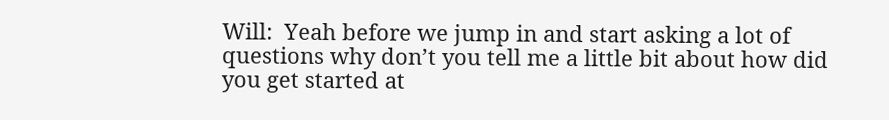Will:  Yeah before we jump in and start asking a lot of questions why don’t you tell me a little bit about how did you get started at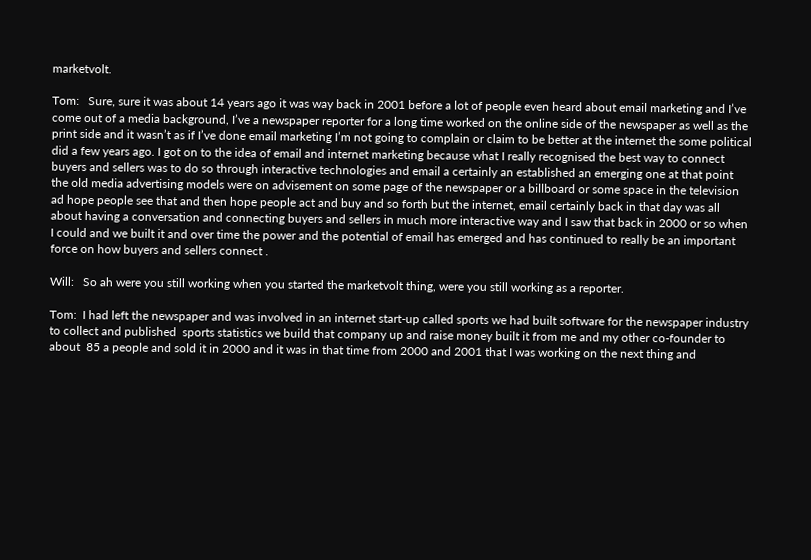marketvolt.

Tom:   Sure, sure it was about 14 years ago it was way back in 2001 before a lot of people even heard about email marketing and I’ve come out of a media background, I’ve a newspaper reporter for a long time worked on the online side of the newspaper as well as the print side and it wasn’t as if I’ve done email marketing I’m not going to complain or claim to be better at the internet the some political did a few years ago. I got on to the idea of email and internet marketing because what I really recognised the best way to connect buyers and sellers was to do so through interactive technologies and email a certainly an established an emerging one at that point the old media advertising models were on advisement on some page of the newspaper or a billboard or some space in the television ad hope people see that and then hope people act and buy and so forth but the internet, email certainly back in that day was all about having a conversation and connecting buyers and sellers in much more interactive way and I saw that back in 2000 or so when I could and we built it and over time the power and the potential of email has emerged and has continued to really be an important force on how buyers and sellers connect .

Will:   So ah were you still working when you started the marketvolt thing, were you still working as a reporter.

Tom:  I had left the newspaper and was involved in an internet start-up called sports we had built software for the newspaper industry to collect and published  sports statistics we build that company up and raise money built it from me and my other co-founder to about  85 a people and sold it in 2000 and it was in that time from 2000 and 2001 that I was working on the next thing and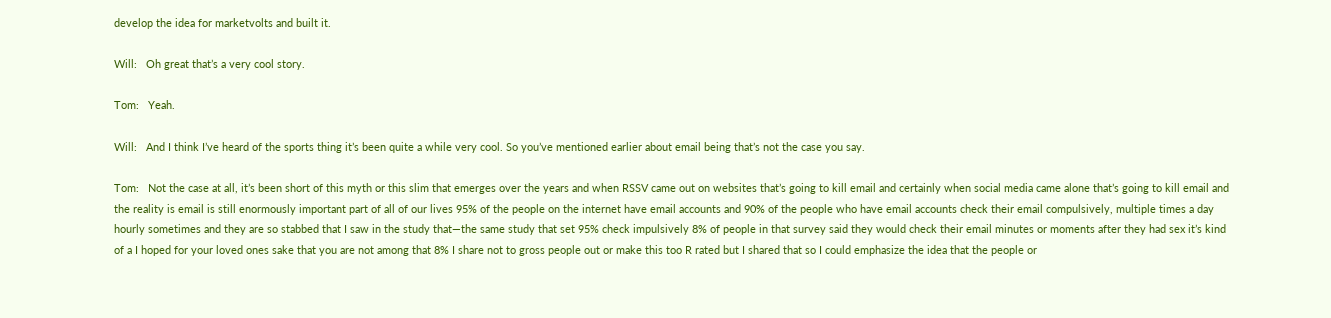develop the idea for marketvolts and built it.

Will:   Oh great that’s a very cool story.

Tom:   Yeah.

Will:   And I think I’ve heard of the sports thing it’s been quite a while very cool. So you’ve mentioned earlier about email being that’s not the case you say.

Tom:   Not the case at all, it’s been short of this myth or this slim that emerges over the years and when RSSV came out on websites that’s going to kill email and certainly when social media came alone that’s going to kill email and the reality is email is still enormously important part of all of our lives 95% of the people on the internet have email accounts and 90% of the people who have email accounts check their email compulsively, multiple times a day hourly sometimes and they are so stabbed that I saw in the study that—the same study that set 95% check impulsively 8% of people in that survey said they would check their email minutes or moments after they had sex it’s kind of a I hoped for your loved ones sake that you are not among that 8% I share not to gross people out or make this too R rated but I shared that so I could emphasize the idea that the people or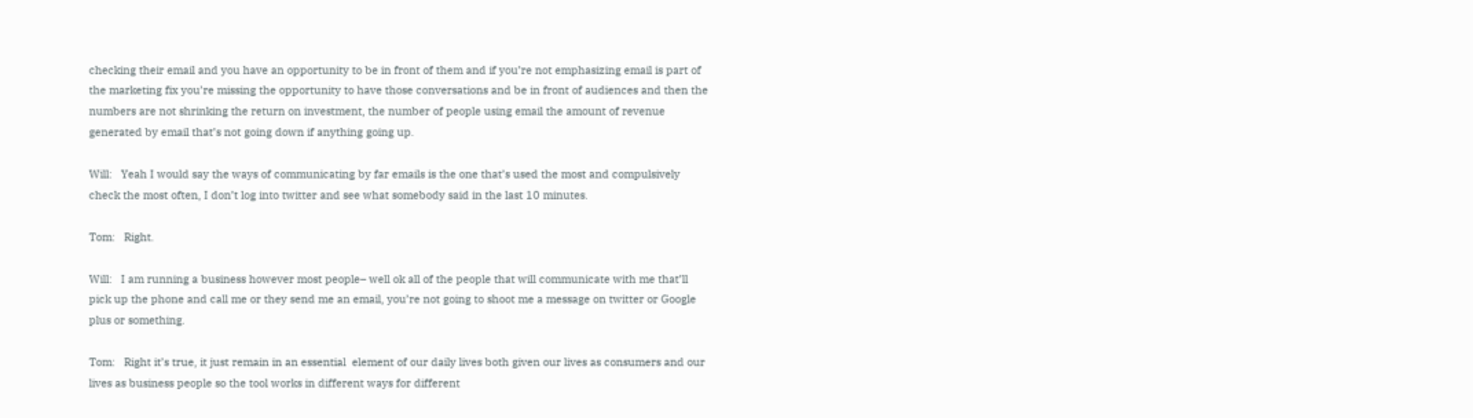checking their email and you have an opportunity to be in front of them and if you’re not emphasizing email is part of the marketing fix you’re missing the opportunity to have those conversations and be in front of audiences and then the numbers are not shrinking the return on investment, the number of people using email the amount of revenue generated by email that’s not going down if anything going up.

Will:   Yeah I would say the ways of communicating by far emails is the one that’s used the most and compulsively check the most often, I don’t log into twitter and see what somebody said in the last 10 minutes.

Tom:   Right.

Will:   I am running a business however most people– well ok all of the people that will communicate with me that’ll pick up the phone and call me or they send me an email, you’re not going to shoot me a message on twitter or Google plus or something.

Tom:   Right it’s true, it just remain in an essential  element of our daily lives both given our lives as consumers and our lives as business people so the tool works in different ways for different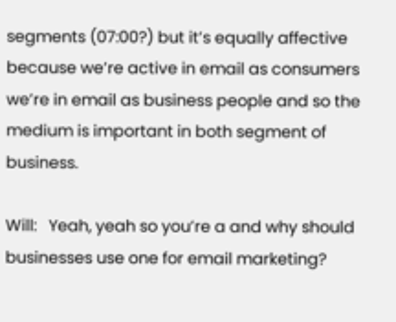segments (07:00?) but it’s equally affective because we’re active in email as consumers we’re in email as business people and so the medium is important in both segment of business.

Will:   Yeah, yeah so you’re a and why should businesses use one for email marketing?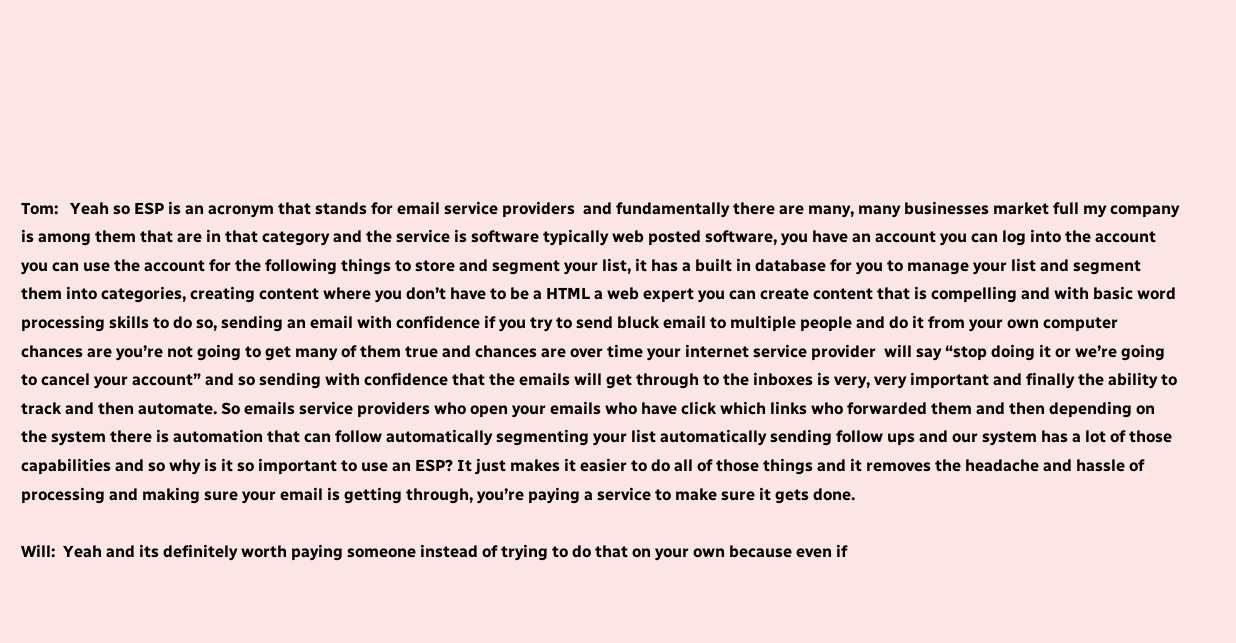Tom:   Yeah so ESP is an acronym that stands for email service providers  and fundamentally there are many, many businesses market full my company is among them that are in that category and the service is software typically web posted software, you have an account you can log into the account you can use the account for the following things to store and segment your list, it has a built in database for you to manage your list and segment them into categories, creating content where you don’t have to be a HTML a web expert you can create content that is compelling and with basic word processing skills to do so, sending an email with confidence if you try to send bluck email to multiple people and do it from your own computer chances are you’re not going to get many of them true and chances are over time your internet service provider  will say “stop doing it or we’re going to cancel your account” and so sending with confidence that the emails will get through to the inboxes is very, very important and finally the ability to track and then automate. So emails service providers who open your emails who have click which links who forwarded them and then depending on the system there is automation that can follow automatically segmenting your list automatically sending follow ups and our system has a lot of those capabilities and so why is it so important to use an ESP? It just makes it easier to do all of those things and it removes the headache and hassle of processing and making sure your email is getting through, you’re paying a service to make sure it gets done.

Will:  Yeah and its definitely worth paying someone instead of trying to do that on your own because even if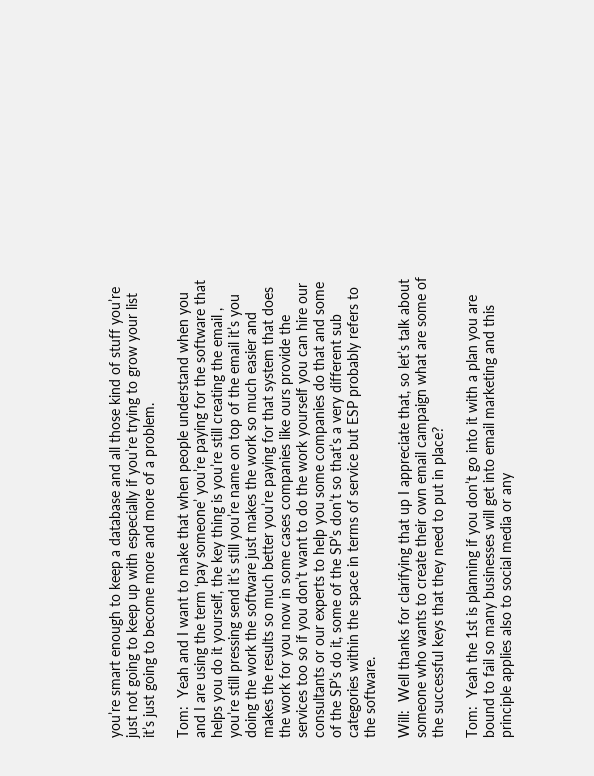you’re smart enough to keep a database and all those kind of stuff you’re just not going to keep up with especially if you’re trying to grow your list it’s just going to become more and more of a problem.

Tom:  Yeah and I want to make that when people understand when you and I are using the term ‘pay someone’ you’re paying for the software that helps you do it yourself, the key thing is you’re still creating the email , you’re still pressing send it’s still you’re name on top of the email it’s you doing the work the software just makes the work so much easier and makes the results so much better you’re paying for that system that does the work for you now in some cases companies like ours provide the services too so if you don’t want to do the work yourself you can hire our consultants or our experts to help you some companies do that and some of the SP’s do it, some of the SP’s don’t so that’s a very different sub categories within the space in terms of service but ESP probably refers to the software.

Will:  Well thanks for clarifying that up I appreciate that, so let’s talk about someone who wants to create their own email campaign what are some of the successful keys that they need to put in place?

Tom:  Yeah the 1st is planning if you don’t go into it with a plan you are bound to fail so many businesses will get into email marketing and this principle applies also to social media or any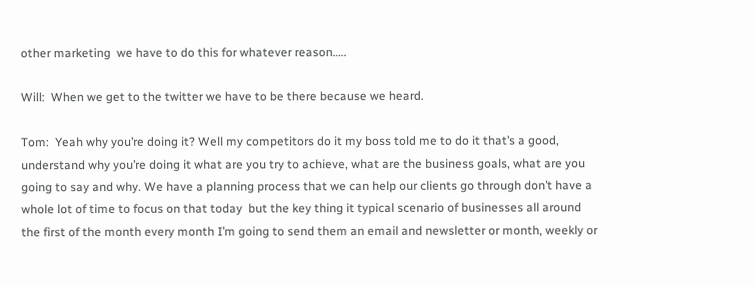other marketing  we have to do this for whatever reason…..

Will:  When we get to the twitter we have to be there because we heard.

Tom:  Yeah why you’re doing it? Well my competitors do it my boss told me to do it that’s a good, understand why you’re doing it what are you try to achieve, what are the business goals, what are you going to say and why. We have a planning process that we can help our clients go through don’t have a whole lot of time to focus on that today  but the key thing it typical scenario of businesses all around the first of the month every month I’m going to send them an email and newsletter or month, weekly or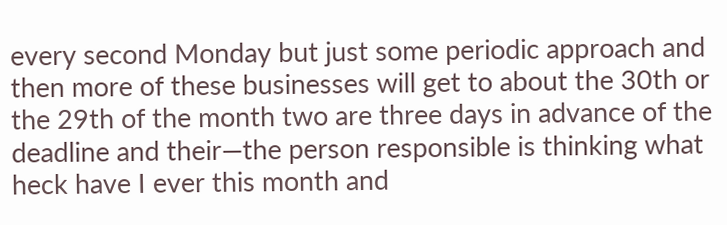every second Monday but just some periodic approach and then more of these businesses will get to about the 30th or the 29th of the month two are three days in advance of the deadline and their—the person responsible is thinking what heck have I ever this month and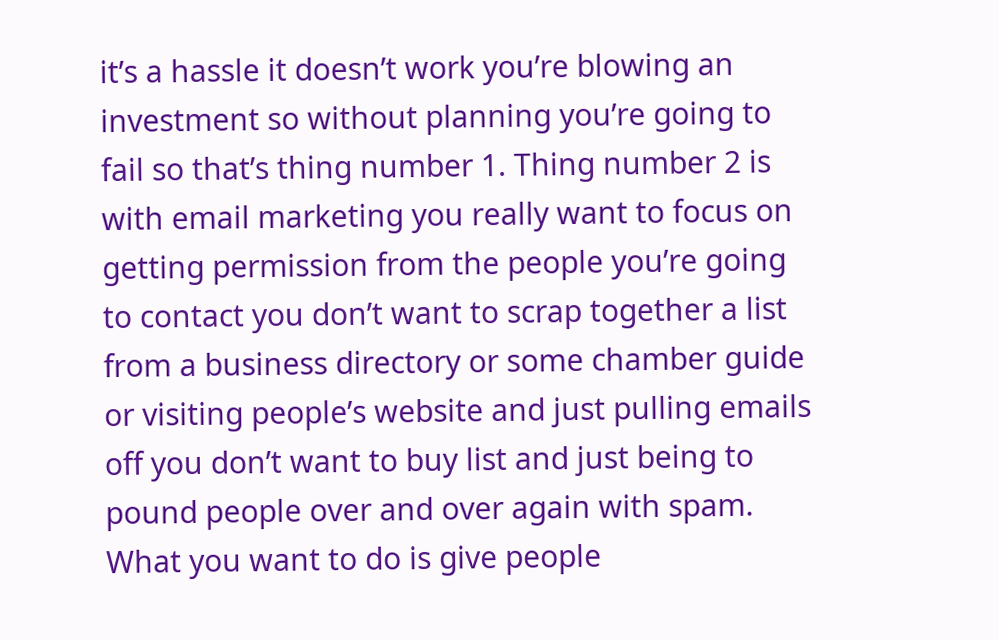it’s a hassle it doesn’t work you’re blowing an investment so without planning you’re going to fail so that’s thing number 1. Thing number 2 is with email marketing you really want to focus on getting permission from the people you’re going to contact you don’t want to scrap together a list from a business directory or some chamber guide or visiting people’s website and just pulling emails off you don’t want to buy list and just being to pound people over and over again with spam. What you want to do is give people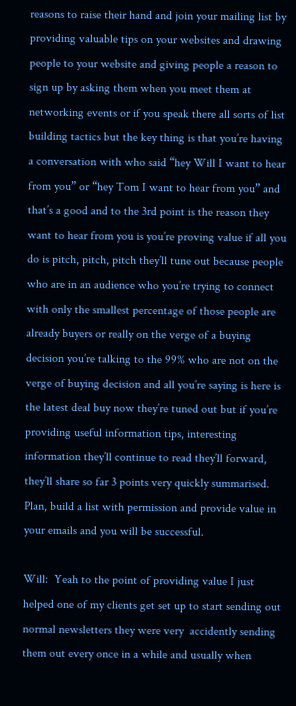reasons to raise their hand and join your mailing list by providing valuable tips on your websites and drawing people to your website and giving people a reason to sign up by asking them when you meet them at networking events or if you speak there all sorts of list building tactics but the key thing is that you’re having a conversation with who said “hey Will I want to hear from you” or “hey Tom I want to hear from you” and that’s a good and to the 3rd point is the reason they want to hear from you is you’re proving value if all you do is pitch, pitch, pitch they’ll tune out because people who are in an audience who you’re trying to connect with only the smallest percentage of those people are already buyers or really on the verge of a buying decision you’re talking to the 99% who are not on the verge of buying decision and all you’re saying is here is the latest deal buy now they’re tuned out but if you’re providing useful information tips, interesting information they’ll continue to read they’ll forward, they’ll share so far 3 points very quickly summarised. Plan, build a list with permission and provide value in your emails and you will be successful.

Will:  Yeah to the point of providing value I just helped one of my clients get set up to start sending out normal newsletters they were very  accidently sending them out every once in a while and usually when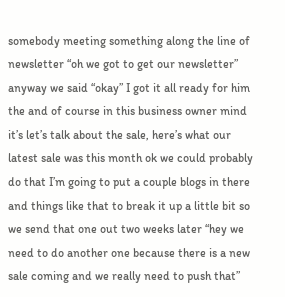somebody meeting something along the line of newsletter “oh we got to get our newsletter” anyway we said “okay” I got it all ready for him the and of course in this business owner mind it’s let’s talk about the sale, here’s what our latest sale was this month ok we could probably do that I’m going to put a couple blogs in there and things like that to break it up a little bit so we send that one out two weeks later “hey we need to do another one because there is a new sale coming and we really need to push that”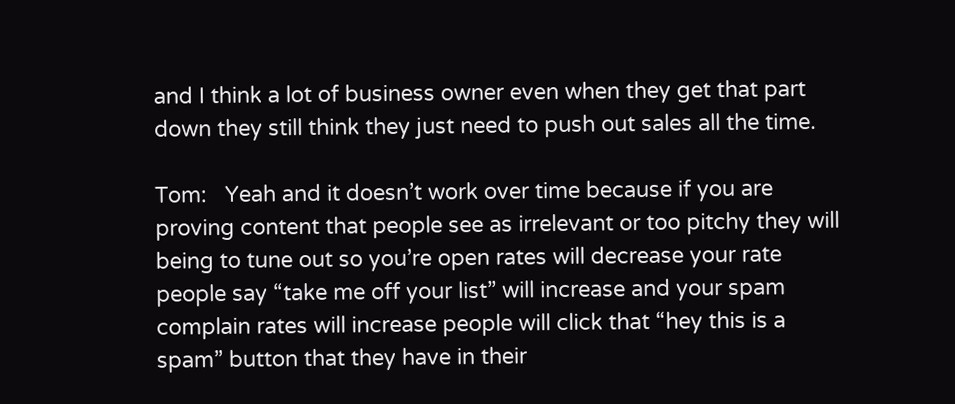and I think a lot of business owner even when they get that part down they still think they just need to push out sales all the time.

Tom:   Yeah and it doesn’t work over time because if you are proving content that people see as irrelevant or too pitchy they will being to tune out so you’re open rates will decrease your rate people say “take me off your list” will increase and your spam complain rates will increase people will click that “hey this is a spam” button that they have in their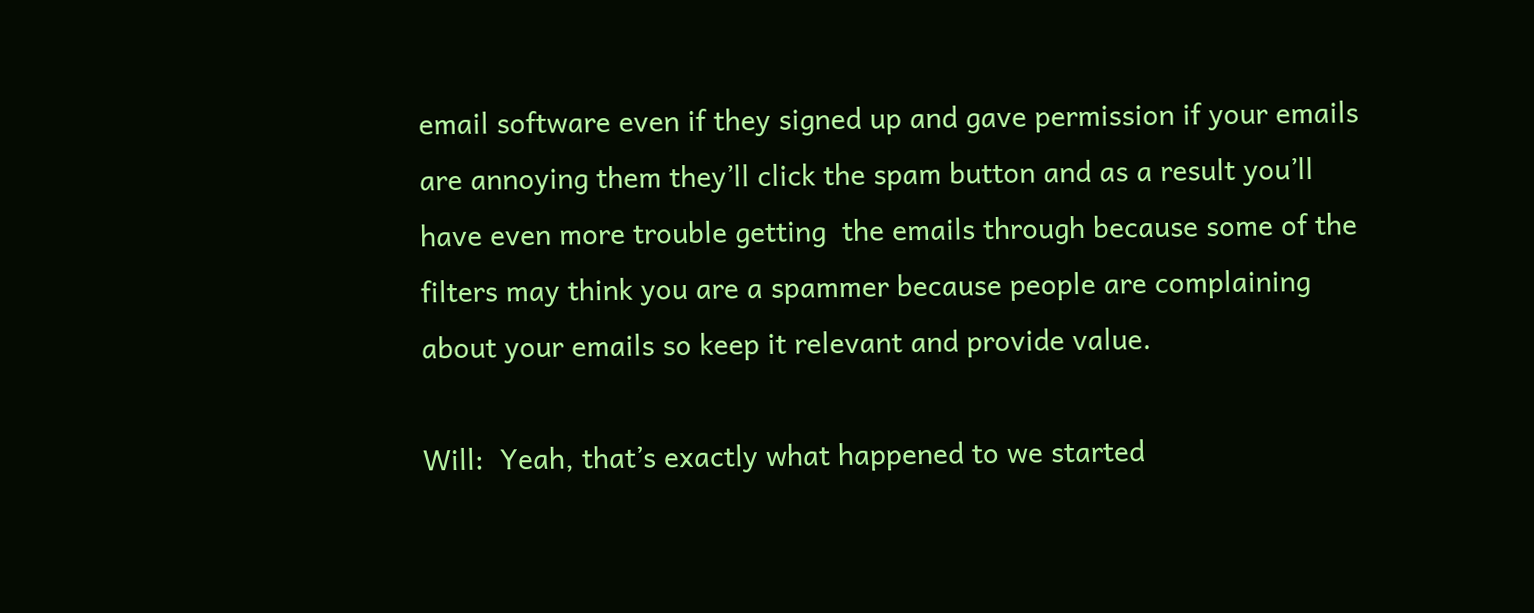email software even if they signed up and gave permission if your emails are annoying them they’ll click the spam button and as a result you’ll have even more trouble getting  the emails through because some of the filters may think you are a spammer because people are complaining about your emails so keep it relevant and provide value.

Will:  Yeah, that’s exactly what happened to we started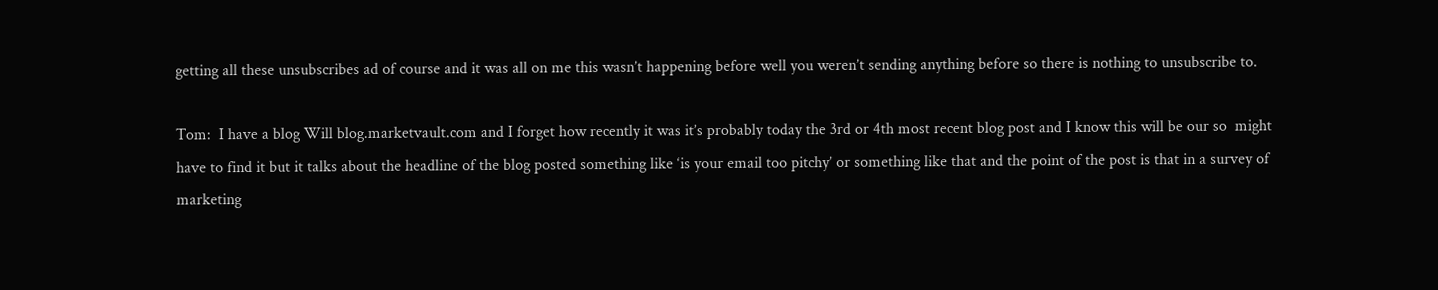getting all these unsubscribes ad of course and it was all on me this wasn’t happening before well you weren’t sending anything before so there is nothing to unsubscribe to.

Tom:  I have a blog Will blog.marketvault.com and I forget how recently it was it’s probably today the 3rd or 4th most recent blog post and I know this will be our so  might have to find it but it talks about the headline of the blog posted something like ‘is your email too pitchy’ or something like that and the point of the post is that in a survey of marketing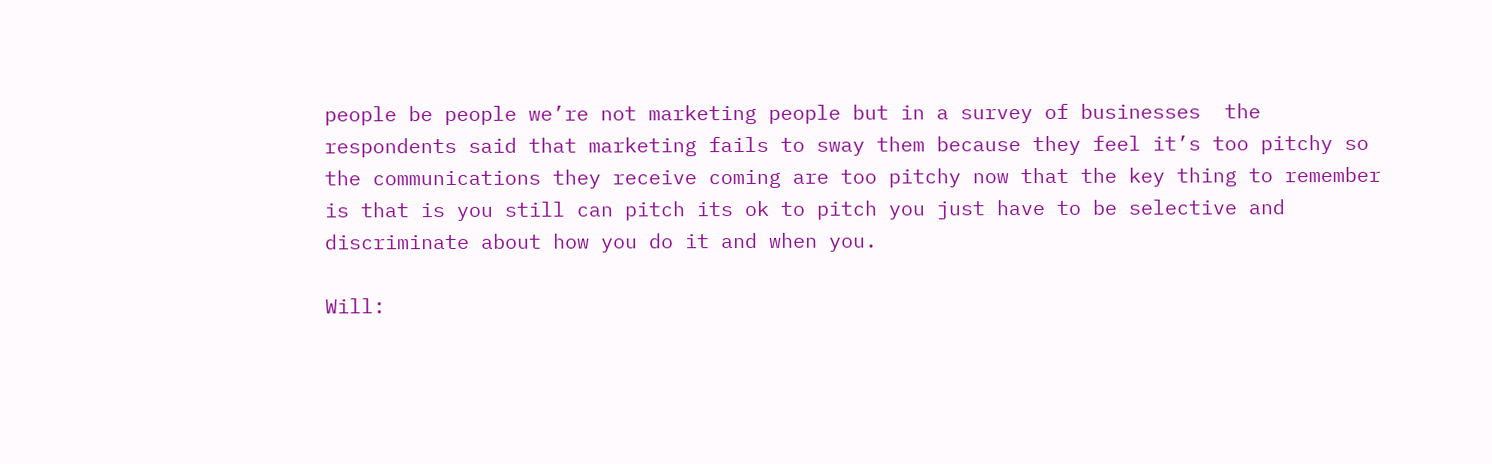people be people we’re not marketing people but in a survey of businesses  the respondents said that marketing fails to sway them because they feel it’s too pitchy so the communications they receive coming are too pitchy now that the key thing to remember is that is you still can pitch its ok to pitch you just have to be selective and discriminate about how you do it and when you.

Will: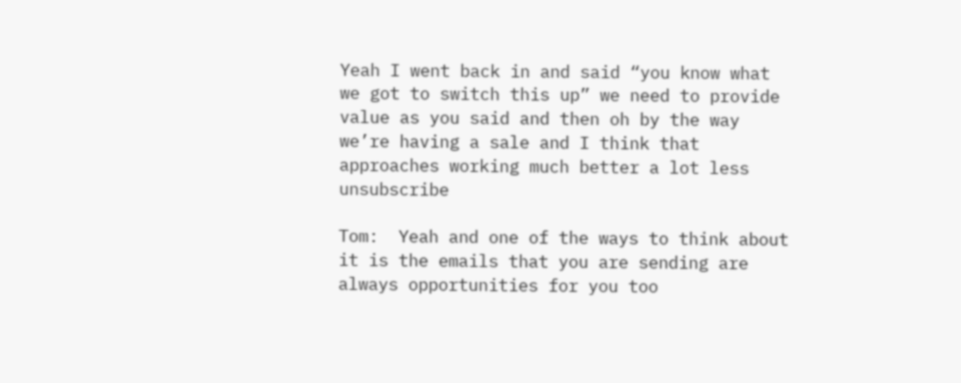Yeah I went back in and said “you know what we got to switch this up” we need to provide value as you said and then oh by the way we’re having a sale and I think that approaches working much better a lot less unsubscribe

Tom:  Yeah and one of the ways to think about it is the emails that you are sending are always opportunities for you too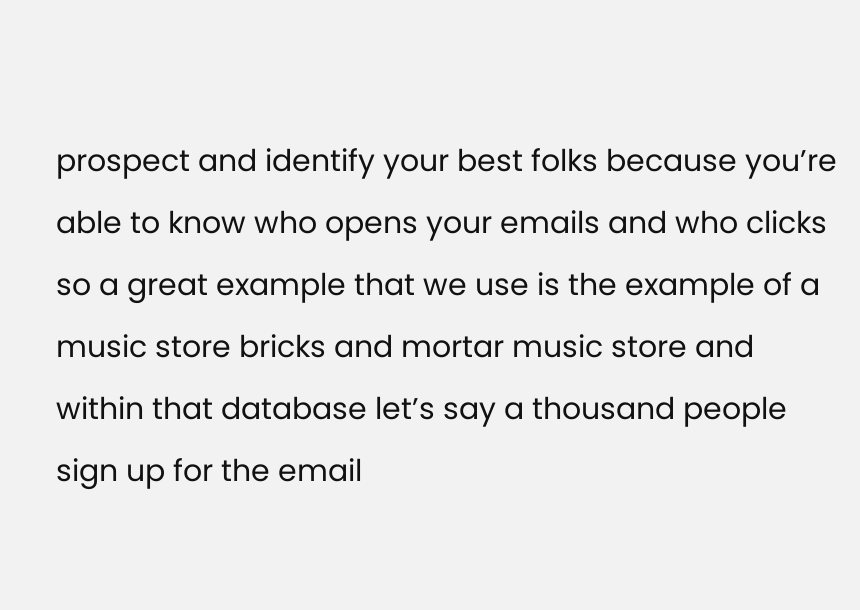prospect and identify your best folks because you’re able to know who opens your emails and who clicks so a great example that we use is the example of a music store bricks and mortar music store and within that database let’s say a thousand people sign up for the email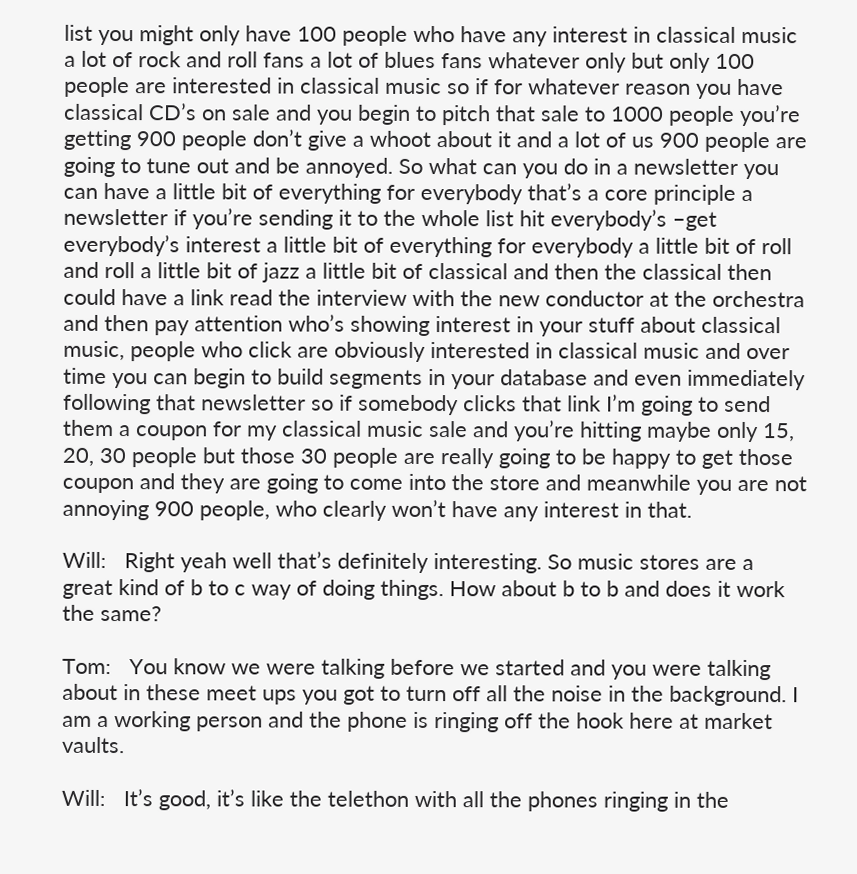list you might only have 100 people who have any interest in classical music a lot of rock and roll fans a lot of blues fans whatever only but only 100 people are interested in classical music so if for whatever reason you have classical CD’s on sale and you begin to pitch that sale to 1000 people you’re getting 900 people don’t give a whoot about it and a lot of us 900 people are going to tune out and be annoyed. So what can you do in a newsletter you can have a little bit of everything for everybody that’s a core principle a newsletter if you’re sending it to the whole list hit everybody’s –get everybody’s interest a little bit of everything for everybody a little bit of roll and roll a little bit of jazz a little bit of classical and then the classical then could have a link read the interview with the new conductor at the orchestra and then pay attention who’s showing interest in your stuff about classical music, people who click are obviously interested in classical music and over time you can begin to build segments in your database and even immediately following that newsletter so if somebody clicks that link I’m going to send them a coupon for my classical music sale and you’re hitting maybe only 15, 20, 30 people but those 30 people are really going to be happy to get those coupon and they are going to come into the store and meanwhile you are not annoying 900 people, who clearly won’t have any interest in that.

Will:   Right yeah well that’s definitely interesting. So music stores are a great kind of b to c way of doing things. How about b to b and does it work the same?

Tom:   You know we were talking before we started and you were talking about in these meet ups you got to turn off all the noise in the background. I am a working person and the phone is ringing off the hook here at market vaults.

Will:   It’s good, it’s like the telethon with all the phones ringing in the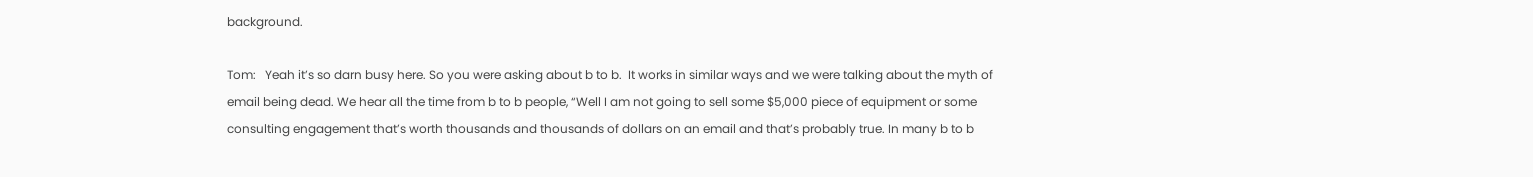background.

Tom:   Yeah it’s so darn busy here. So you were asking about b to b.  It works in similar ways and we were talking about the myth of email being dead. We hear all the time from b to b people, “Well I am not going to sell some $5,000 piece of equipment or some consulting engagement that’s worth thousands and thousands of dollars on an email and that’s probably true. In many b to b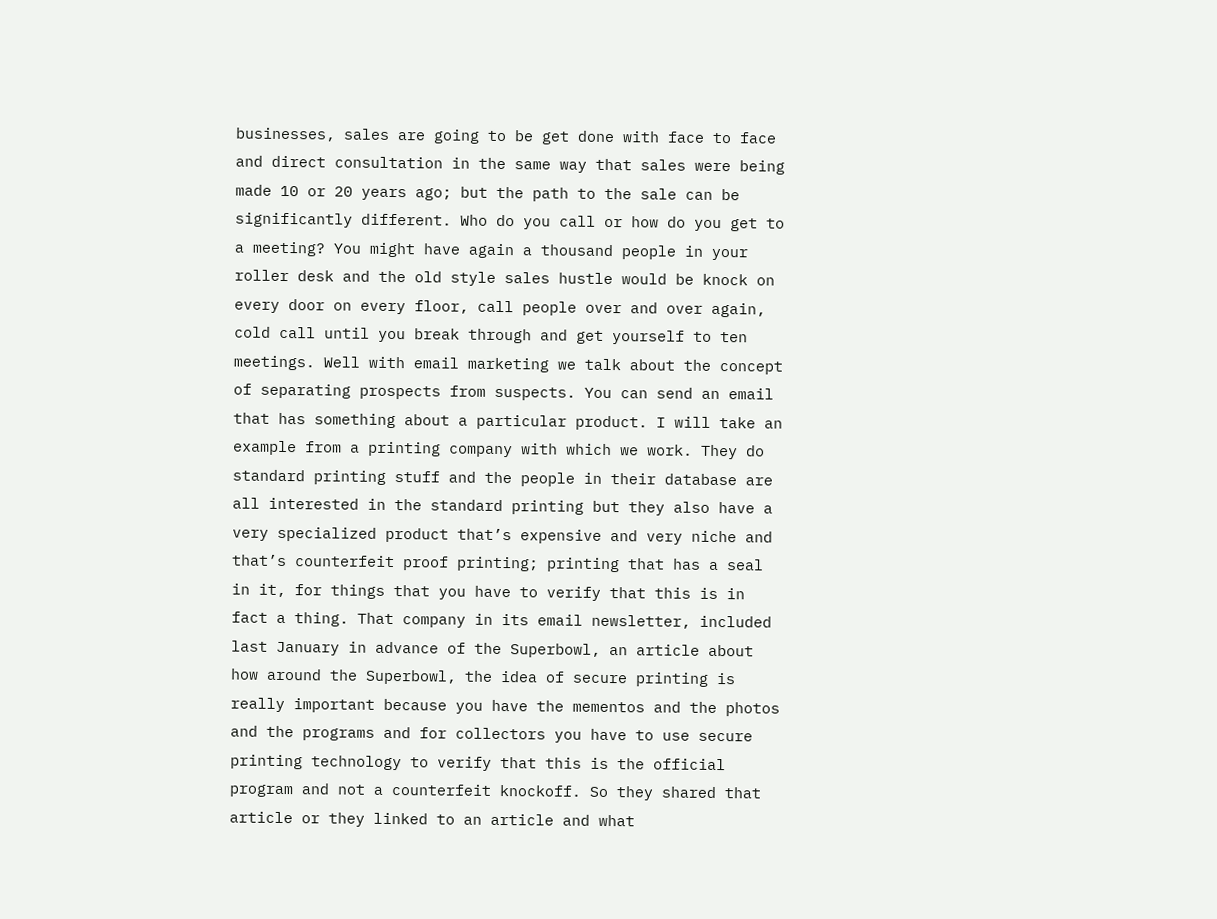businesses, sales are going to be get done with face to face and direct consultation in the same way that sales were being made 10 or 20 years ago; but the path to the sale can be significantly different. Who do you call or how do you get to a meeting? You might have again a thousand people in your roller desk and the old style sales hustle would be knock on every door on every floor, call people over and over again, cold call until you break through and get yourself to ten meetings. Well with email marketing we talk about the concept of separating prospects from suspects. You can send an email that has something about a particular product. I will take an example from a printing company with which we work. They do standard printing stuff and the people in their database are all interested in the standard printing but they also have a very specialized product that’s expensive and very niche and that’s counterfeit proof printing; printing that has a seal in it, for things that you have to verify that this is in fact a thing. That company in its email newsletter, included last January in advance of the Superbowl, an article about how around the Superbowl, the idea of secure printing is really important because you have the mementos and the photos and the programs and for collectors you have to use secure printing technology to verify that this is the official program and not a counterfeit knockoff. So they shared that article or they linked to an article and what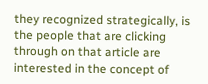they recognized strategically, is the people that are clicking through on that article are interested in the concept of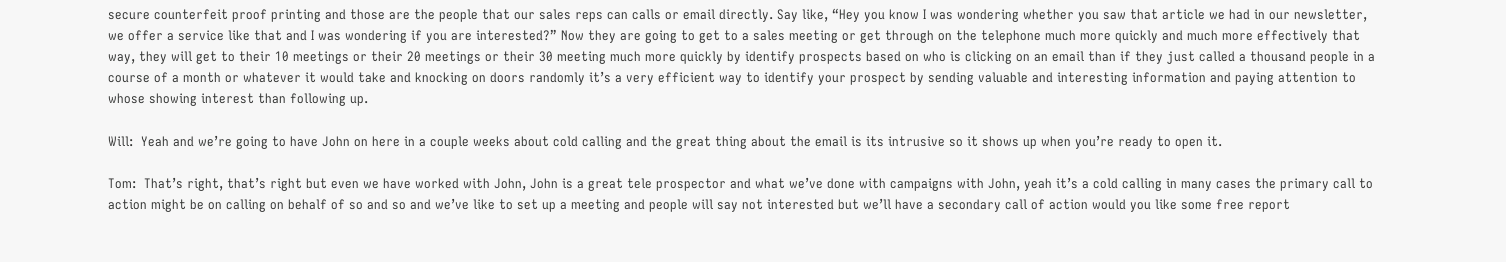secure counterfeit proof printing and those are the people that our sales reps can calls or email directly. Say like, “Hey you know I was wondering whether you saw that article we had in our newsletter, we offer a service like that and I was wondering if you are interested?” Now they are going to get to a sales meeting or get through on the telephone much more quickly and much more effectively that way, they will get to their 10 meetings or their 20 meetings or their 30 meeting much more quickly by identify prospects based on who is clicking on an email than if they just called a thousand people in a course of a month or whatever it would take and knocking on doors randomly it’s a very efficient way to identify your prospect by sending valuable and interesting information and paying attention to whose showing interest than following up.

Will:  Yeah and we’re going to have John on here in a couple weeks about cold calling and the great thing about the email is its intrusive so it shows up when you’re ready to open it.

Tom:  That’s right, that’s right but even we have worked with John, John is a great tele prospector and what we’ve done with campaigns with John, yeah it’s a cold calling in many cases the primary call to action might be on calling on behalf of so and so and we’ve like to set up a meeting and people will say not interested but we’ll have a secondary call of action would you like some free report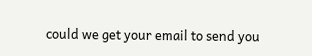could we get your email to send you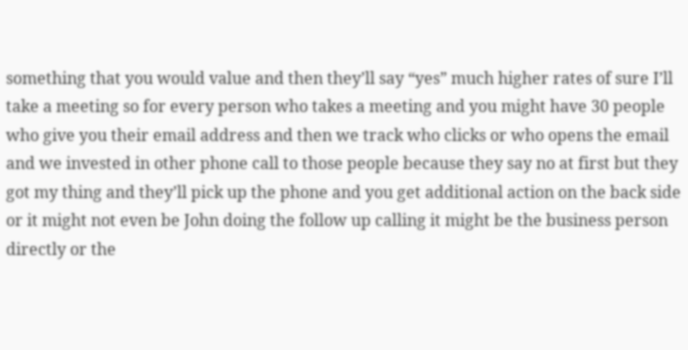something that you would value and then they’ll say “yes” much higher rates of sure I’ll take a meeting so for every person who takes a meeting and you might have 30 people who give you their email address and then we track who clicks or who opens the email and we invested in other phone call to those people because they say no at first but they got my thing and they’ll pick up the phone and you get additional action on the back side or it might not even be John doing the follow up calling it might be the business person directly or the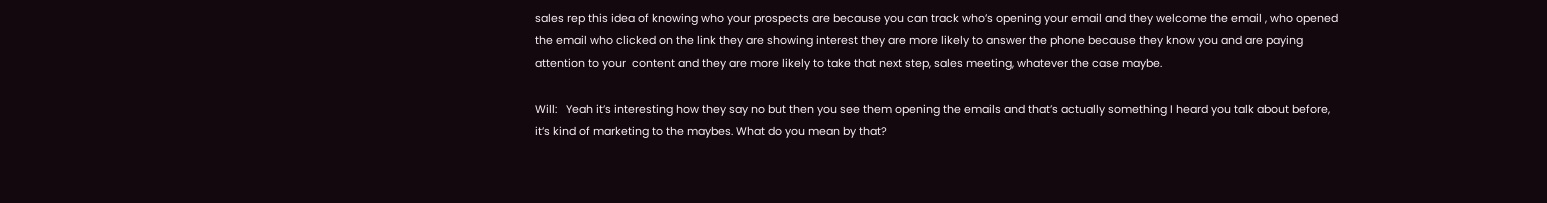sales rep this idea of knowing who your prospects are because you can track who’s opening your email and they welcome the email , who opened the email who clicked on the link they are showing interest they are more likely to answer the phone because they know you and are paying attention to your  content and they are more likely to take that next step, sales meeting, whatever the case maybe.

Will:   Yeah it’s interesting how they say no but then you see them opening the emails and that’s actually something I heard you talk about before, it’s kind of marketing to the maybes. What do you mean by that?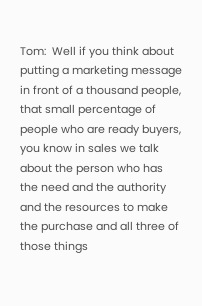Tom:  Well if you think about putting a marketing message in front of a thousand people, that small percentage of people who are ready buyers, you know in sales we talk about the person who has the need and the authority and the resources to make the purchase and all three of those things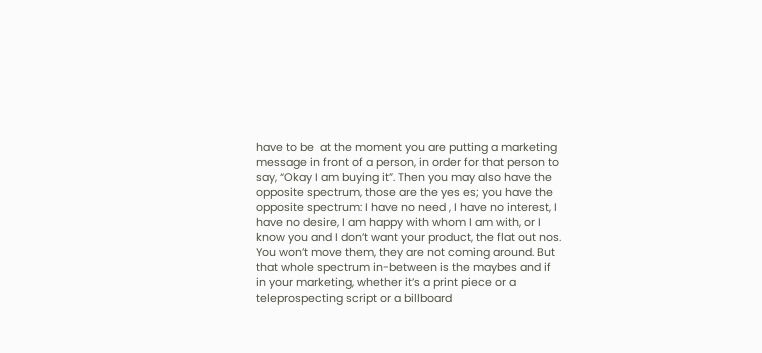have to be  at the moment you are putting a marketing message in front of a person, in order for that person to say, “Okay I am buying it”. Then you may also have the opposite spectrum, those are the yes es; you have the opposite spectrum: I have no need , I have no interest, I have no desire, I am happy with whom I am with, or I know you and I don’t want your product, the flat out nos. You won’t move them, they are not coming around. But that whole spectrum in-between is the maybes and if in your marketing, whether it’s a print piece or a teleprospecting script or a billboard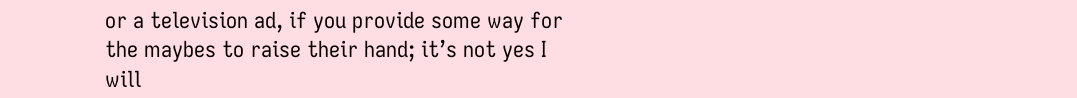or a television ad, if you provide some way for the maybes to raise their hand; it’s not yes I will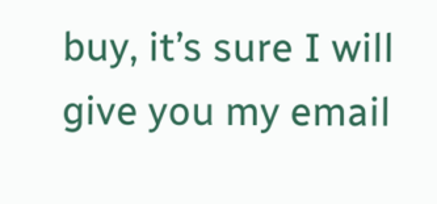buy, it’s sure I will give you my email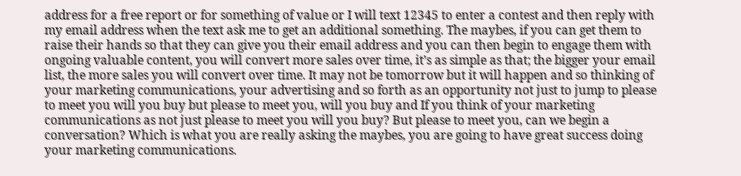address for a free report or for something of value or I will text 12345 to enter a contest and then reply with my email address when the text ask me to get an additional something. The maybes, if you can get them to raise their hands so that they can give you their email address and you can then begin to engage them with ongoing valuable content, you will convert more sales over time, it’s as simple as that; the bigger your email list, the more sales you will convert over time. It may not be tomorrow but it will happen and so thinking of your marketing communications, your advertising and so forth as an opportunity not just to jump to please to meet you will you buy but please to meet you, will you buy and If you think of your marketing communications as not just please to meet you will you buy? But please to meet you, can we begin a conversation? Which is what you are really asking the maybes, you are going to have great success doing your marketing communications.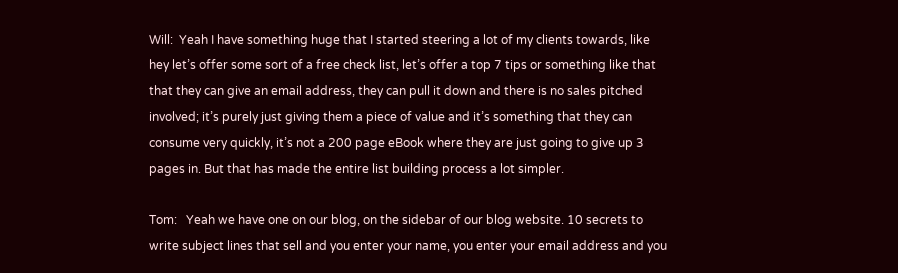Will:  Yeah I have something huge that I started steering a lot of my clients towards, like hey let’s offer some sort of a free check list, let’s offer a top 7 tips or something like that that they can give an email address, they can pull it down and there is no sales pitched involved; it’s purely just giving them a piece of value and it’s something that they can consume very quickly, it’s not a 200 page eBook where they are just going to give up 3 pages in. But that has made the entire list building process a lot simpler.

Tom:   Yeah we have one on our blog, on the sidebar of our blog website. 10 secrets to write subject lines that sell and you enter your name, you enter your email address and you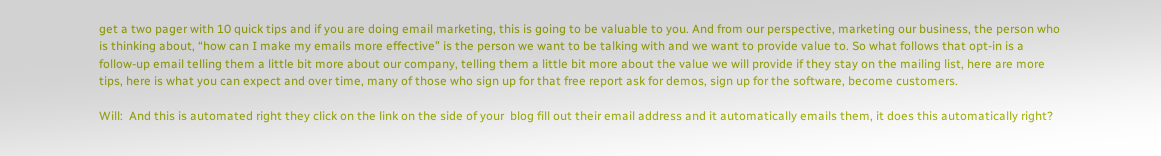get a two pager with 10 quick tips and if you are doing email marketing, this is going to be valuable to you. And from our perspective, marketing our business, the person who is thinking about, “how can I make my emails more effective” is the person we want to be talking with and we want to provide value to. So what follows that opt-in is a follow-up email telling them a little bit more about our company, telling them a little bit more about the value we will provide if they stay on the mailing list, here are more tips, here is what you can expect and over time, many of those who sign up for that free report ask for demos, sign up for the software, become customers.

Will:  And this is automated right they click on the link on the side of your  blog fill out their email address and it automatically emails them, it does this automatically right?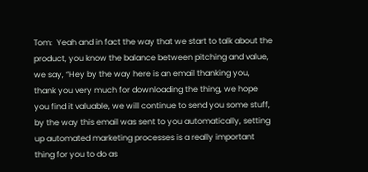Tom:  Yeah and in fact the way that we start to talk about the product, you know the balance between pitching and value, we say, “Hey by the way here is an email thanking you, thank you very much for downloading the thing, we hope you find it valuable, we will continue to send you some stuff, by the way this email was sent to you automatically, setting up automated marketing processes is a really important thing for you to do as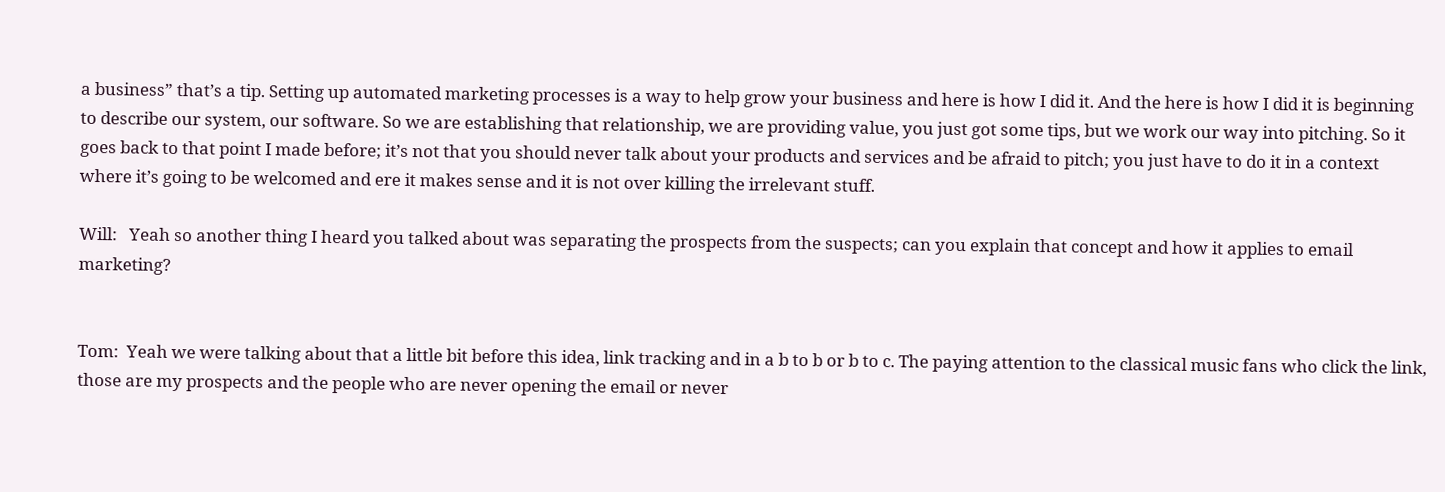a business” that’s a tip. Setting up automated marketing processes is a way to help grow your business and here is how I did it. And the here is how I did it is beginning to describe our system, our software. So we are establishing that relationship, we are providing value, you just got some tips, but we work our way into pitching. So it goes back to that point I made before; it’s not that you should never talk about your products and services and be afraid to pitch; you just have to do it in a context where it’s going to be welcomed and ere it makes sense and it is not over killing the irrelevant stuff.

Will:   Yeah so another thing I heard you talked about was separating the prospects from the suspects; can you explain that concept and how it applies to email marketing?


Tom:  Yeah we were talking about that a little bit before this idea, link tracking and in a b to b or b to c. The paying attention to the classical music fans who click the link, those are my prospects and the people who are never opening the email or never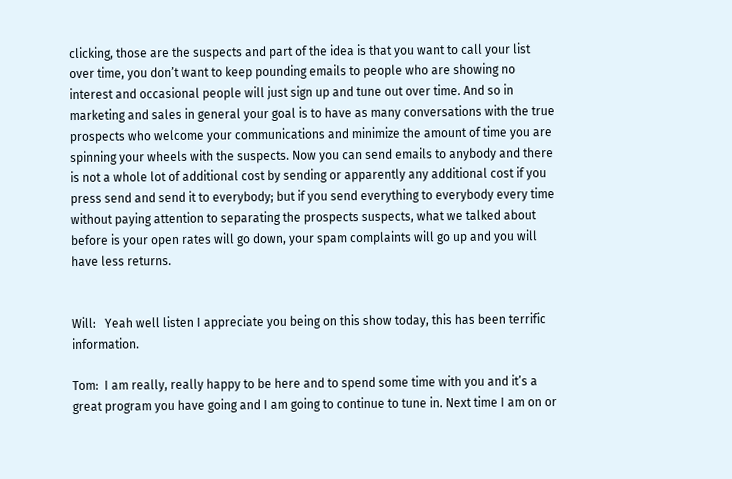clicking, those are the suspects and part of the idea is that you want to call your list over time, you don’t want to keep pounding emails to people who are showing no interest and occasional people will just sign up and tune out over time. And so in marketing and sales in general your goal is to have as many conversations with the true prospects who welcome your communications and minimize the amount of time you are spinning your wheels with the suspects. Now you can send emails to anybody and there is not a whole lot of additional cost by sending or apparently any additional cost if you press send and send it to everybody; but if you send everything to everybody every time without paying attention to separating the prospects suspects, what we talked about before is your open rates will go down, your spam complaints will go up and you will have less returns.


Will:   Yeah well listen I appreciate you being on this show today, this has been terrific information.

Tom:  I am really, really happy to be here and to spend some time with you and it’s a great program you have going and I am going to continue to tune in. Next time I am on or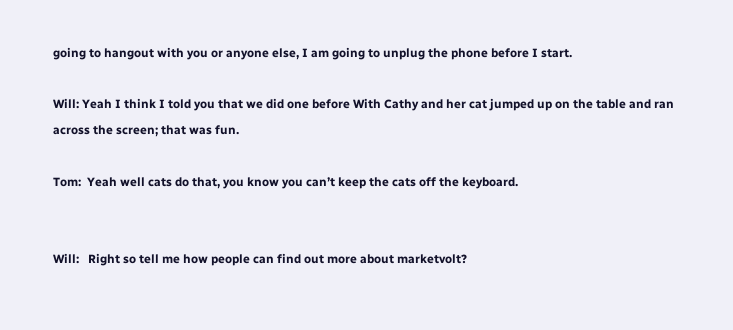going to hangout with you or anyone else, I am going to unplug the phone before I start.

Will: Yeah I think I told you that we did one before With Cathy and her cat jumped up on the table and ran across the screen; that was fun.

Tom:  Yeah well cats do that, you know you can’t keep the cats off the keyboard.


Will:   Right so tell me how people can find out more about marketvolt?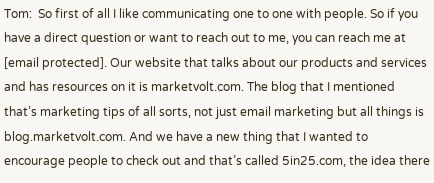Tom:  So first of all I like communicating one to one with people. So if you have a direct question or want to reach out to me, you can reach me at [email protected]. Our website that talks about our products and services and has resources on it is marketvolt.com. The blog that I mentioned that’s marketing tips of all sorts, not just email marketing but all things is blog.marketvolt.com. And we have a new thing that I wanted to encourage people to check out and that’s called 5in25.com, the idea there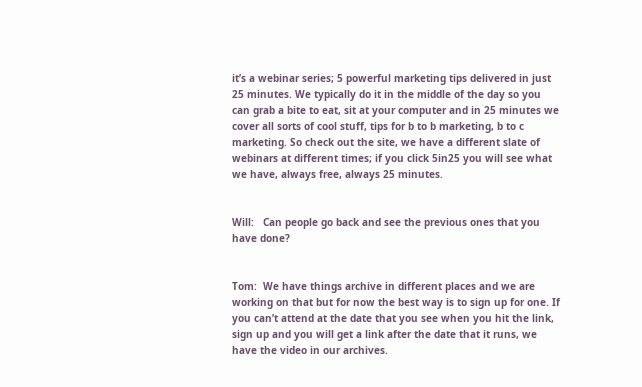it’s a webinar series; 5 powerful marketing tips delivered in just 25 minutes. We typically do it in the middle of the day so you can grab a bite to eat, sit at your computer and in 25 minutes we cover all sorts of cool stuff, tips for b to b marketing, b to c marketing. So check out the site, we have a different slate of webinars at different times; if you click 5in25 you will see what we have, always free, always 25 minutes.


Will:   Can people go back and see the previous ones that you have done?


Tom:  We have things archive in different places and we are working on that but for now the best way is to sign up for one. If you can’t attend at the date that you see when you hit the link, sign up and you will get a link after the date that it runs, we have the video in our archives.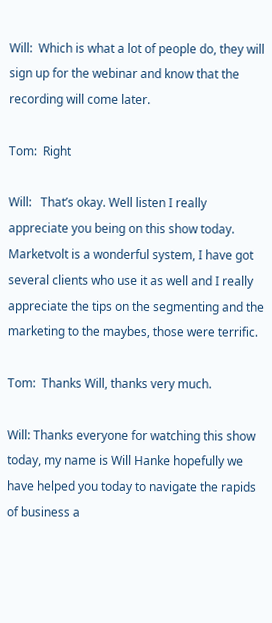Will:  Which is what a lot of people do, they will sign up for the webinar and know that the recording will come later.

Tom:  Right

Will:   That’s okay. Well listen I really appreciate you being on this show today. Marketvolt is a wonderful system, I have got several clients who use it as well and I really appreciate the tips on the segmenting and the marketing to the maybes, those were terrific.

Tom:  Thanks Will, thanks very much.

Will: Thanks everyone for watching this show today, my name is Will Hanke hopefully we have helped you today to navigate the rapids of business a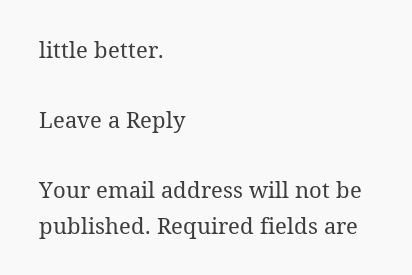little better.

Leave a Reply

Your email address will not be published. Required fields are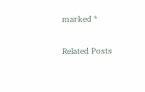marked *

Related Posts